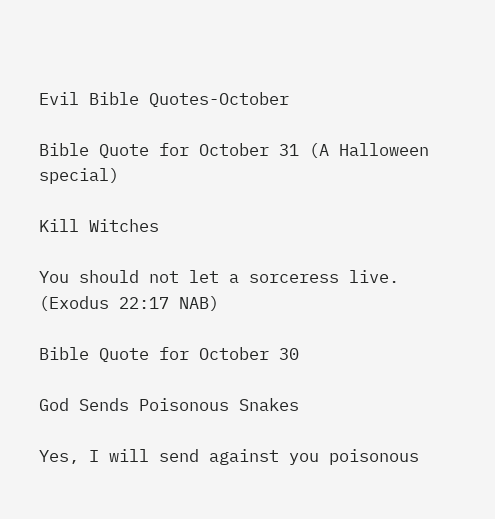Evil Bible Quotes-October

Bible Quote for October 31 (A Halloween special)

Kill Witches

You should not let a sorceress live. (Exodus 22:17 NAB)

Bible Quote for October 30

God Sends Poisonous Snakes

Yes, I will send against you poisonous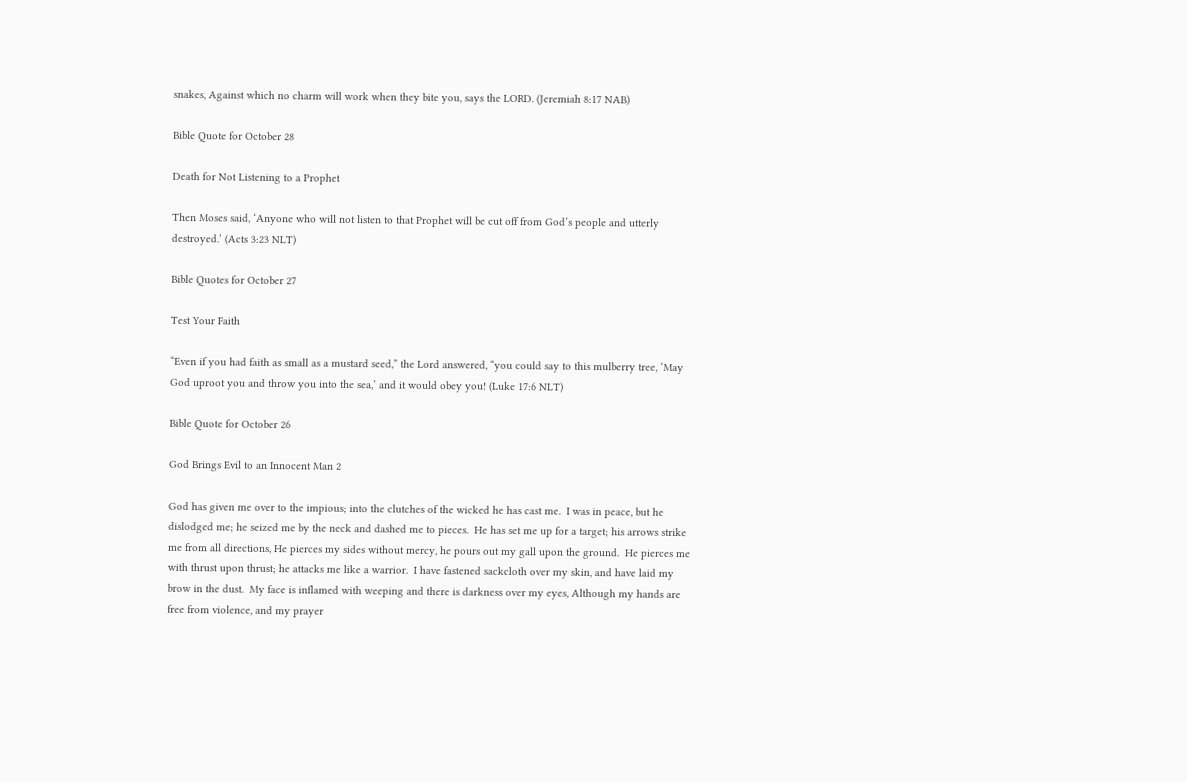snakes, Against which no charm will work when they bite you, says the LORD. (Jeremiah 8:17 NAB)

Bible Quote for October 28

Death for Not Listening to a Prophet

Then Moses said, ‘Anyone who will not listen to that Prophet will be cut off from God’s people and utterly destroyed.’ (Acts 3:23 NLT)

Bible Quotes for October 27

Test Your Faith

“Even if you had faith as small as a mustard seed,” the Lord answered, “you could say to this mulberry tree, ‘May God uproot you and throw you into the sea,’ and it would obey you! (Luke 17:6 NLT)

Bible Quote for October 26

God Brings Evil to an Innocent Man 2

God has given me over to the impious; into the clutches of the wicked he has cast me.  I was in peace, but he dislodged me; he seized me by the neck and dashed me to pieces.  He has set me up for a target; his arrows strike me from all directions, He pierces my sides without mercy, he pours out my gall upon the ground.  He pierces me with thrust upon thrust; he attacks me like a warrior.  I have fastened sackcloth over my skin, and have laid my brow in the dust.  My face is inflamed with weeping and there is darkness over my eyes, Although my hands are free from violence, and my prayer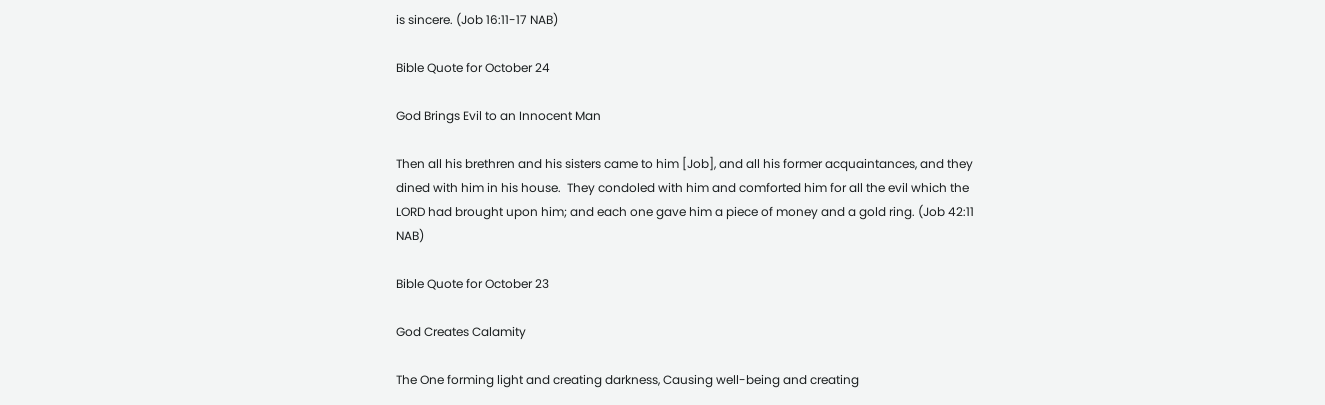is sincere. (Job 16:11-17 NAB)

Bible Quote for October 24

God Brings Evil to an Innocent Man

Then all his brethren and his sisters came to him [Job], and all his former acquaintances, and they dined with him in his house.  They condoled with him and comforted him for all the evil which the LORD had brought upon him; and each one gave him a piece of money and a gold ring. (Job 42:11 NAB)

Bible Quote for October 23

God Creates Calamity

The One forming light and creating darkness, Causing well-being and creating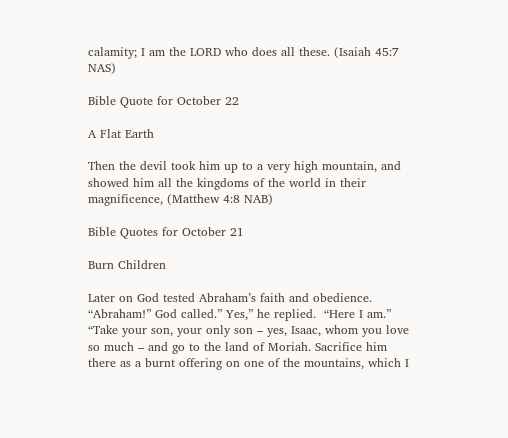calamity; I am the LORD who does all these. (Isaiah 45:7 NAS)

Bible Quote for October 22

A Flat Earth

Then the devil took him up to a very high mountain, and showed him all the kingdoms of the world in their magnificence, (Matthew 4:8 NAB)

Bible Quotes for October 21

Burn Children

Later on God tested Abraham’s faith and obedience.  “Abraham!” God called.” Yes,” he replied.  “Here I am.”  “Take your son, your only son – yes, Isaac, whom you love so much – and go to the land of Moriah. Sacrifice him there as a burnt offering on one of the mountains, which I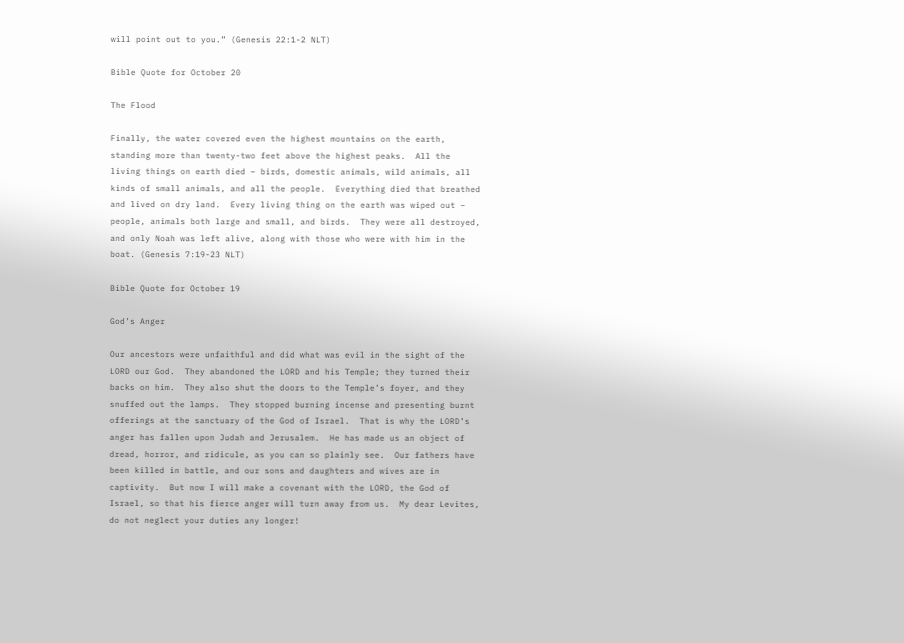will point out to you.” (Genesis 22:1-2 NLT)

Bible Quote for October 20

The Flood

Finally, the water covered even the highest mountains on the earth, standing more than twenty-two feet above the highest peaks.  All the living things on earth died – birds, domestic animals, wild animals, all kinds of small animals, and all the people.  Everything died that breathed and lived on dry land.  Every living thing on the earth was wiped out – people, animals both large and small, and birds.  They were all destroyed, and only Noah was left alive, along with those who were with him in the boat. (Genesis 7:19-23 NLT)

Bible Quote for October 19

God’s Anger

Our ancestors were unfaithful and did what was evil in the sight of the LORD our God.  They abandoned the LORD and his Temple; they turned their backs on him.  They also shut the doors to the Temple’s foyer, and they snuffed out the lamps.  They stopped burning incense and presenting burnt offerings at the sanctuary of the God of Israel.  That is why the LORD’s anger has fallen upon Judah and Jerusalem.  He has made us an object of dread, horror, and ridicule, as you can so plainly see.  Our fathers have been killed in battle, and our sons and daughters and wives are in captivity.  But now I will make a covenant with the LORD, the God of Israel, so that his fierce anger will turn away from us.  My dear Levites, do not neglect your duties any longer!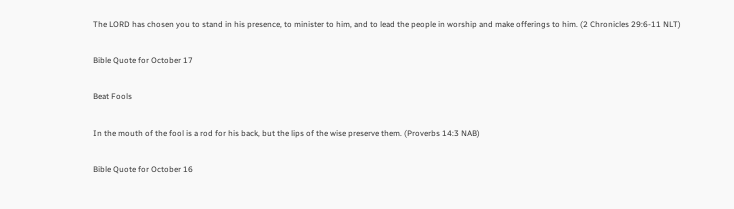The LORD has chosen you to stand in his presence, to minister to him, and to lead the people in worship and make offerings to him. (2 Chronicles 29:6-11 NLT)

Bible Quote for October 17

Beat Fools

In the mouth of the fool is a rod for his back, but the lips of the wise preserve them. (Proverbs 14:3 NAB)

Bible Quote for October 16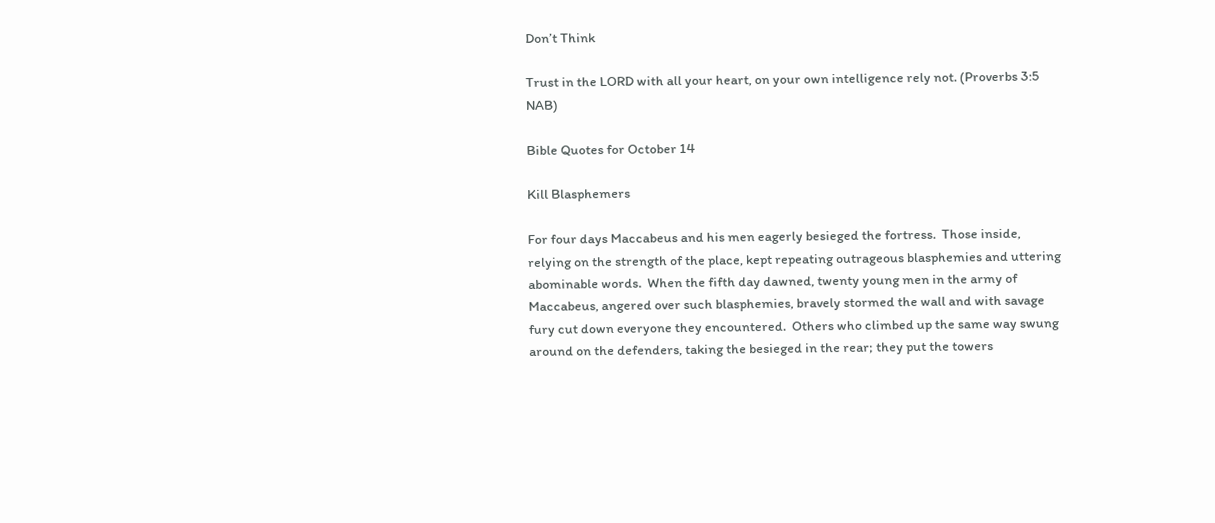Don’t Think

Trust in the LORD with all your heart, on your own intelligence rely not. (Proverbs 3:5 NAB)

Bible Quotes for October 14

Kill Blasphemers

For four days Maccabeus and his men eagerly besieged the fortress.  Those inside, relying on the strength of the place, kept repeating outrageous blasphemies and uttering abominable words.  When the fifth day dawned, twenty young men in the army of Maccabeus, angered over such blasphemies, bravely stormed the wall and with savage fury cut down everyone they encountered.  Others who climbed up the same way swung around on the defenders, taking the besieged in the rear; they put the towers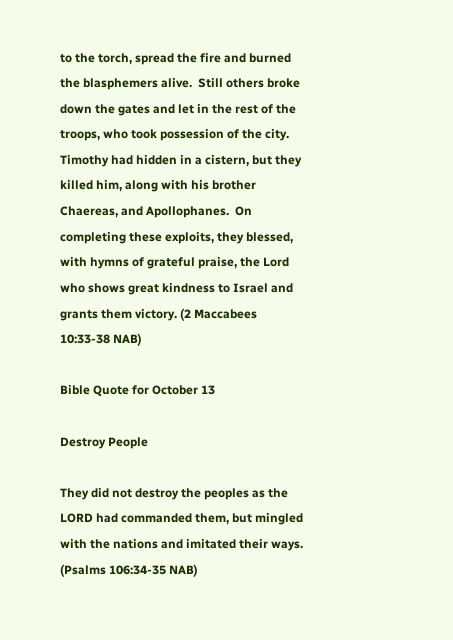to the torch, spread the fire and burned the blasphemers alive.  Still others broke down the gates and let in the rest of the troops, who took possession of the city.  Timothy had hidden in a cistern, but they killed him, along with his brother Chaereas, and Apollophanes.  On completing these exploits, they blessed, with hymns of grateful praise, the Lord who shows great kindness to Israel and grants them victory. (2 Maccabees 10:33-38 NAB)

Bible Quote for October 13

Destroy People

They did not destroy the peoples as the LORD had commanded them, but mingled with the nations and imitated their ways. (Psalms 106:34-35 NAB)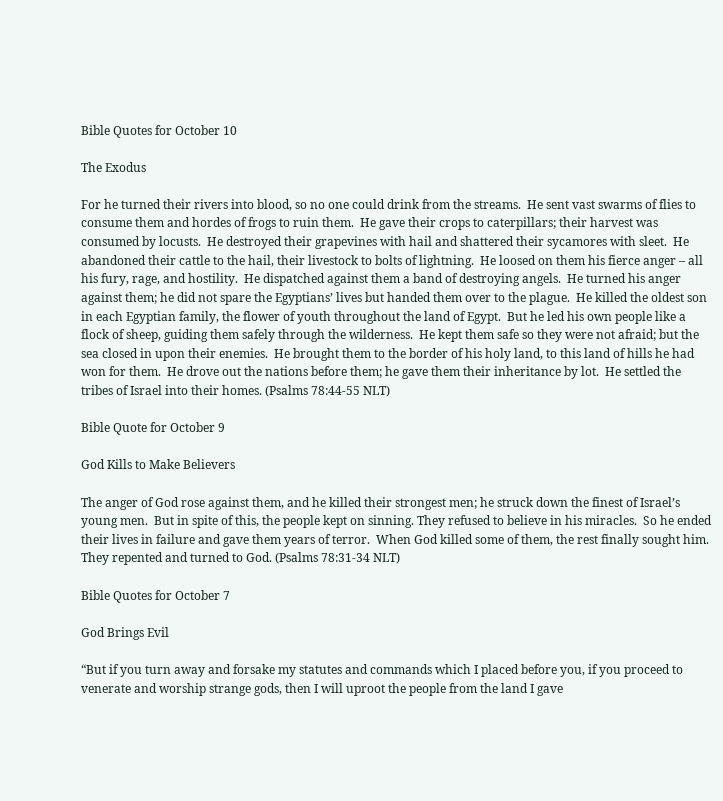Bible Quotes for October 10

The Exodus

For he turned their rivers into blood, so no one could drink from the streams.  He sent vast swarms of flies to consume them and hordes of frogs to ruin them.  He gave their crops to caterpillars; their harvest was consumed by locusts.  He destroyed their grapevines with hail and shattered their sycamores with sleet.  He abandoned their cattle to the hail, their livestock to bolts of lightning.  He loosed on them his fierce anger – all his fury, rage, and hostility.  He dispatched against them a band of destroying angels.  He turned his anger against them; he did not spare the Egyptians’ lives but handed them over to the plague.  He killed the oldest son in each Egyptian family, the flower of youth throughout the land of Egypt.  But he led his own people like a flock of sheep, guiding them safely through the wilderness.  He kept them safe so they were not afraid; but the sea closed in upon their enemies.  He brought them to the border of his holy land, to this land of hills he had won for them.  He drove out the nations before them; he gave them their inheritance by lot.  He settled the tribes of Israel into their homes. (Psalms 78:44-55 NLT)

Bible Quote for October 9

God Kills to Make Believers

The anger of God rose against them, and he killed their strongest men; he struck down the finest of Israel’s young men.  But in spite of this, the people kept on sinning. They refused to believe in his miracles.  So he ended their lives in failure and gave them years of terror.  When God killed some of them, the rest finally sought him.  They repented and turned to God. (Psalms 78:31-34 NLT)

Bible Quotes for October 7

God Brings Evil

“But if you turn away and forsake my statutes and commands which I placed before you, if you proceed to venerate and worship strange gods, then I will uproot the people from the land I gave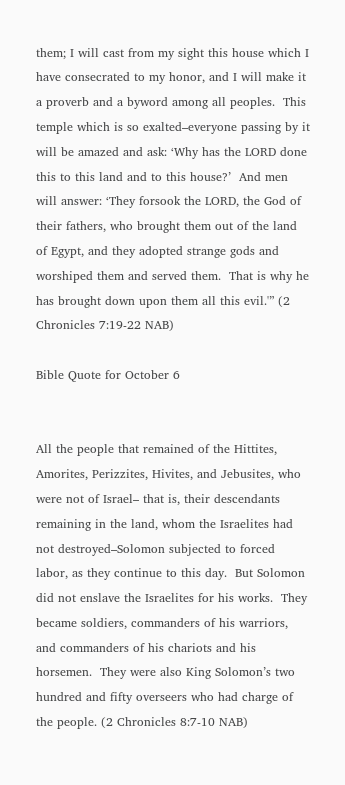them; I will cast from my sight this house which I have consecrated to my honor, and I will make it a proverb and a byword among all peoples.  This temple which is so exalted–everyone passing by it will be amazed and ask: ‘Why has the LORD done this to this land and to this house?’  And men will answer: ‘They forsook the LORD, the God of their fathers, who brought them out of the land of Egypt, and they adopted strange gods and worshiped them and served them.  That is why he has brought down upon them all this evil.'” (2 Chronicles 7:19-22 NAB)

Bible Quote for October 6


All the people that remained of the Hittites, Amorites, Perizzites, Hivites, and Jebusites, who were not of Israel– that is, their descendants remaining in the land, whom the Israelites had not destroyed–Solomon subjected to forced labor, as they continue to this day.  But Solomon did not enslave the Israelites for his works.  They became soldiers, commanders of his warriors, and commanders of his chariots and his horsemen.  They were also King Solomon’s two hundred and fifty overseers who had charge of the people. (2 Chronicles 8:7-10 NAB)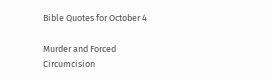Bible Quotes for October 4

Murder and Forced Circumcision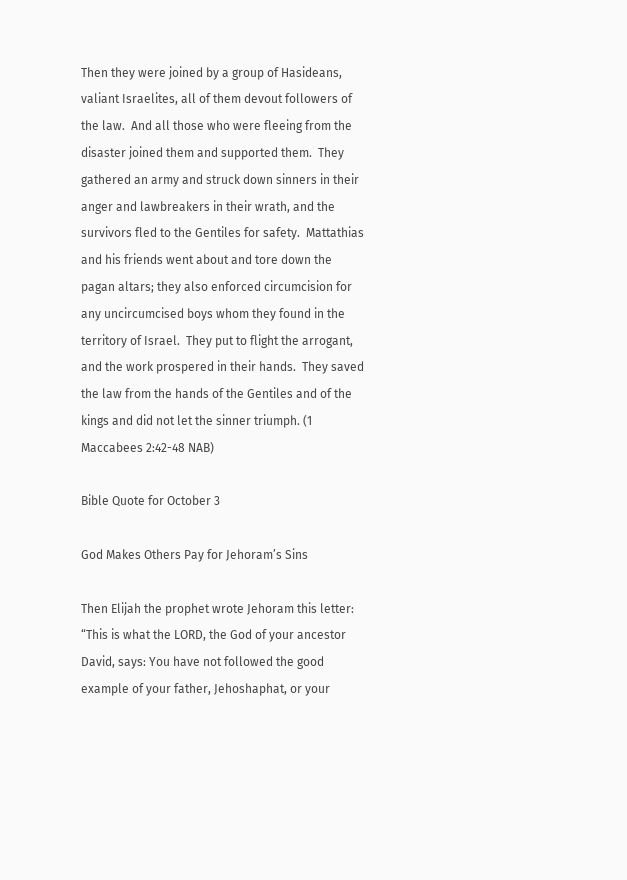Then they were joined by a group of Hasideans, valiant Israelites, all of them devout followers of the law.  And all those who were fleeing from the disaster joined them and supported them.  They gathered an army and struck down sinners in their anger and lawbreakers in their wrath, and the survivors fled to the Gentiles for safety.  Mattathias and his friends went about and tore down the pagan altars; they also enforced circumcision for any uncircumcised boys whom they found in the territory of Israel.  They put to flight the arrogant, and the work prospered in their hands.  They saved the law from the hands of the Gentiles and of the kings and did not let the sinner triumph. (1 Maccabees 2:42-48 NAB)

Bible Quote for October 3

God Makes Others Pay for Jehoram’s Sins

Then Elijah the prophet wrote Jehoram this letter: “This is what the LORD, the God of your ancestor David, says: You have not followed the good example of your father, Jehoshaphat, or your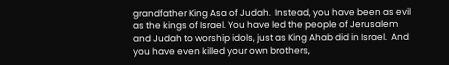grandfather King Asa of Judah.  Instead, you have been as evil as the kings of Israel. You have led the people of Jerusalem and Judah to worship idols, just as King Ahab did in Israel.  And you have even killed your own brothers,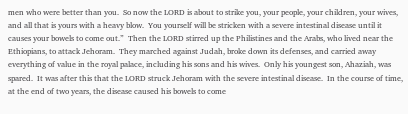men who were better than you.  So now the LORD is about to strike you, your people, your children, your wives, and all that is yours with a heavy blow.  You yourself will be stricken with a severe intestinal disease until it causes your bowels to come out.”  Then the LORD stirred up the Philistines and the Arabs, who lived near the Ethiopians, to attack Jehoram.  They marched against Judah, broke down its defenses, and carried away everything of value in the royal palace, including his sons and his wives.  Only his youngest son, Ahaziah, was spared.  It was after this that the LORD struck Jehoram with the severe intestinal disease.  In the course of time, at the end of two years, the disease caused his bowels to come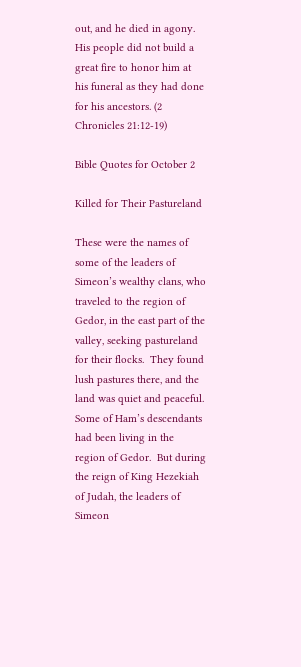out, and he died in agony.  His people did not build a great fire to honor him at his funeral as they had done for his ancestors. (2 Chronicles 21:12-19)

Bible Quotes for October 2

Killed for Their Pastureland

These were the names of some of the leaders of Simeon’s wealthy clans, who traveled to the region of Gedor, in the east part of the valley, seeking pastureland for their flocks.  They found lush pastures there, and the land was quiet and peaceful.  Some of Ham’s descendants had been living in the region of Gedor.  But during the reign of King Hezekiah of Judah, the leaders of Simeon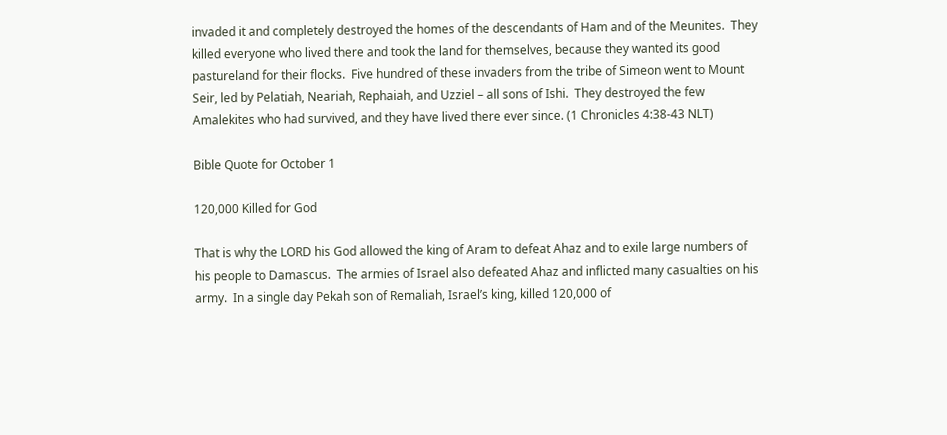invaded it and completely destroyed the homes of the descendants of Ham and of the Meunites.  They killed everyone who lived there and took the land for themselves, because they wanted its good pastureland for their flocks.  Five hundred of these invaders from the tribe of Simeon went to Mount Seir, led by Pelatiah, Neariah, Rephaiah, and Uzziel – all sons of Ishi.  They destroyed the few Amalekites who had survived, and they have lived there ever since. (1 Chronicles 4:38-43 NLT)

Bible Quote for October 1

120,000 Killed for God

That is why the LORD his God allowed the king of Aram to defeat Ahaz and to exile large numbers of his people to Damascus.  The armies of Israel also defeated Ahaz and inflicted many casualties on his army.  In a single day Pekah son of Remaliah, Israel’s king, killed 120,000 of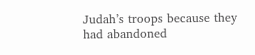Judah’s troops because they had abandoned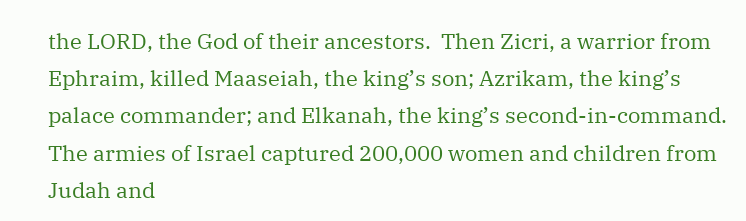the LORD, the God of their ancestors.  Then Zicri, a warrior from Ephraim, killed Maaseiah, the king’s son; Azrikam, the king’s palace commander; and Elkanah, the king’s second-in-command.  The armies of Israel captured 200,000 women and children from Judah and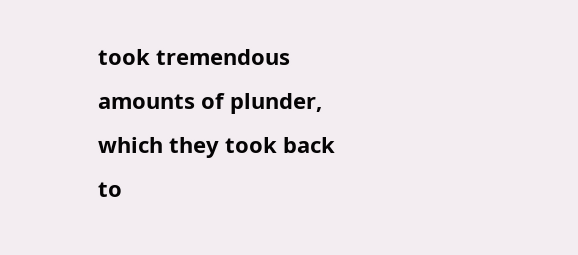took tremendous amounts of plunder, which they took back to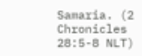Samaria. (2 Chronicles 28:5-8 NLT)